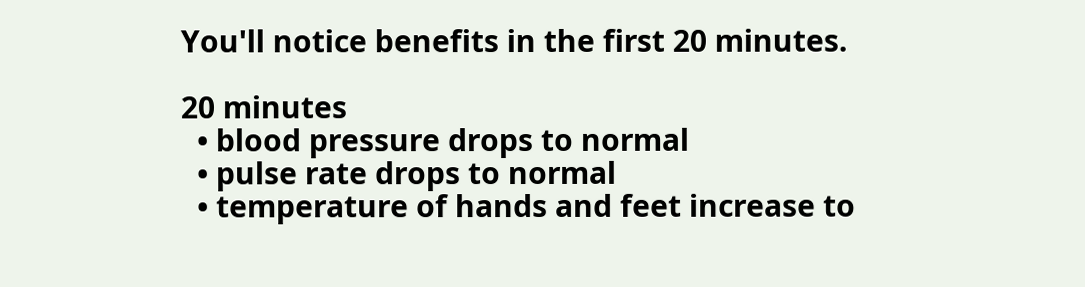You'll notice benefits in the first 20 minutes.

20 minutes
  • blood pressure drops to normal
  • pulse rate drops to normal
  • temperature of hands and feet increase to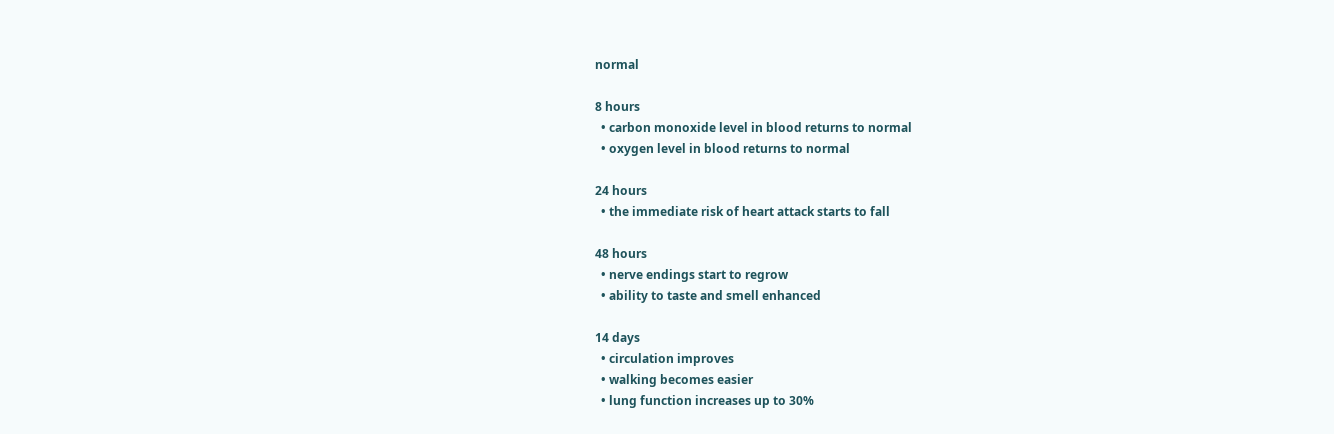normal

8 hours
  • carbon monoxide level in blood returns to normal
  • oxygen level in blood returns to normal

24 hours
  • the immediate risk of heart attack starts to fall

48 hours
  • nerve endings start to regrow
  • ability to taste and smell enhanced

14 days
  • circulation improves
  • walking becomes easier
  • lung function increases up to 30%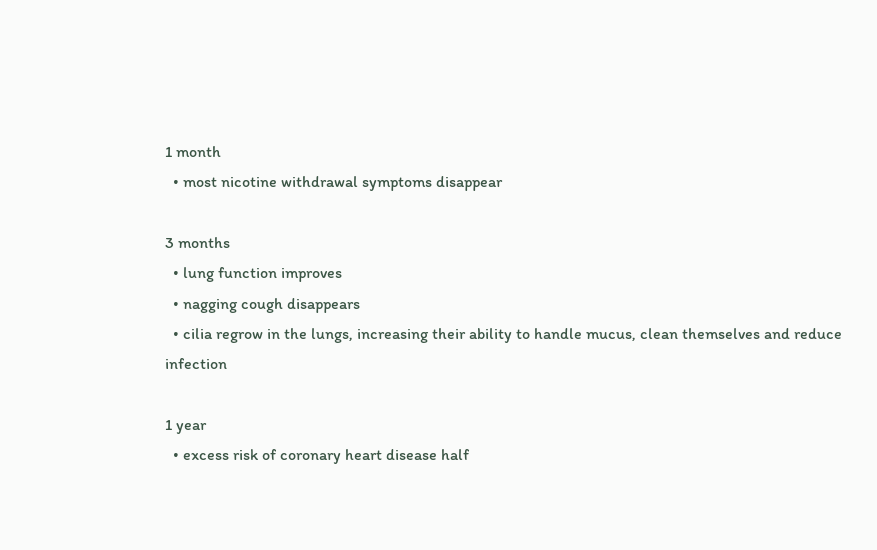1 month
  • most nicotine withdrawal symptoms disappear

3 months
  • lung function improves
  • nagging cough disappears
  • cilia regrow in the lungs, increasing their ability to handle mucus, clean themselves and reduce infection

1 year
  • excess risk of coronary heart disease half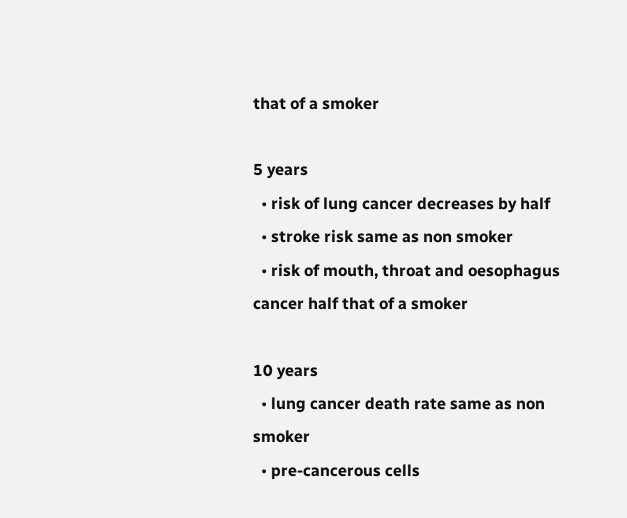that of a smoker

5 years
  • risk of lung cancer decreases by half
  • stroke risk same as non smoker
  • risk of mouth, throat and oesophagus cancer half that of a smoker

10 years
  • lung cancer death rate same as non smoker
  • pre-cancerous cells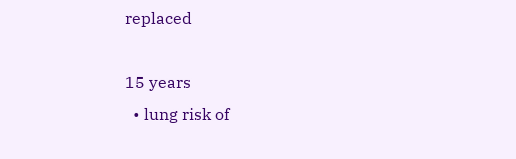replaced

15 years
  • lung risk of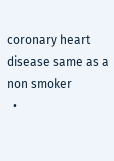coronary heart disease same as a non smoker
  •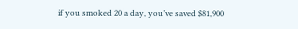if you smoked 20 a day, you’ve saved $81,900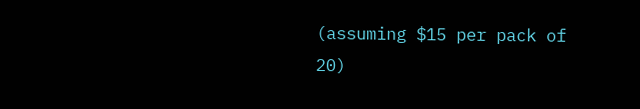(assuming $15 per pack of 20)